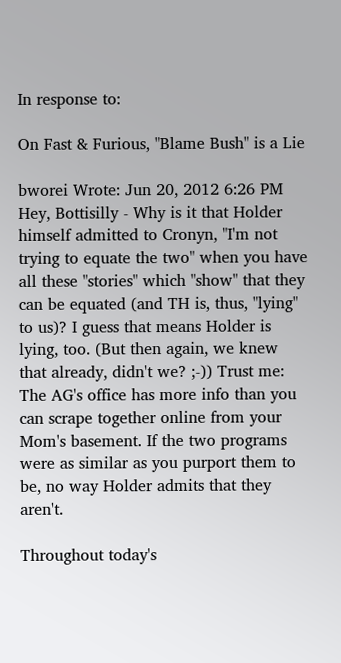In response to:

On Fast & Furious, "Blame Bush" is a Lie

bworei Wrote: Jun 20, 2012 6:26 PM
Hey, Bottisilly - Why is it that Holder himself admitted to Cronyn, "I'm not trying to equate the two" when you have all these "stories" which "show" that they can be equated (and TH is, thus, "lying" to us)? I guess that means Holder is lying, too. (But then again, we knew that already, didn't we? ;-)) Trust me: The AG's office has more info than you can scrape together online from your Mom's basement. If the two programs were as similar as you purport them to be, no way Holder admits that they aren't.

Throughout today's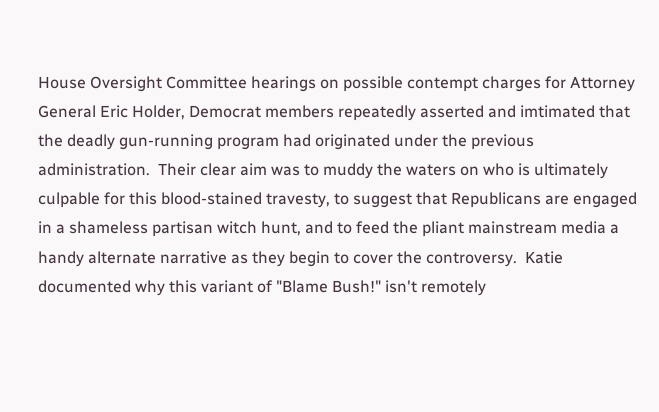House Oversight Committee hearings on possible contempt charges for Attorney General Eric Holder, Democrat members repeatedly asserted and imtimated that the deadly gun-running program had originated under the previous administration.  Their clear aim was to muddy the waters on who is ultimately culpable for this blood-stained travesty, to suggest that Republicans are engaged in a shameless partisan witch hunt, and to feed the pliant mainstream media a handy alternate narrative as they begin to cover the controversy.  Katie documented why this variant of "Blame Bush!" isn't remotely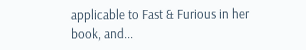applicable to Fast & Furious in her book, and...